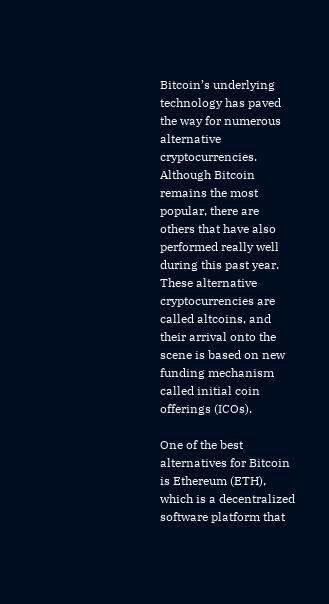Bitcoin’s underlying technology has paved the way for numerous alternative cryptocurrencies. Although Bitcoin remains the most popular, there are others that have also performed really well during this past year. These alternative cryptocurrencies are called altcoins, and their arrival onto the scene is based on new funding mechanism called initial coin offerings (ICOs).

One of the best alternatives for Bitcoin is Ethereum (ETH), which is a decentralized software platform that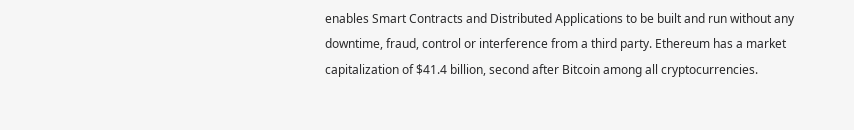enables Smart Contracts and Distributed Applications to be built and run without any downtime, fraud, control or interference from a third party. Ethereum has a market capitalization of $41.4 billion, second after Bitcoin among all cryptocurrencies.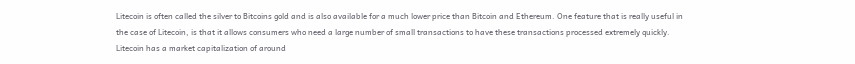Litecoin is often called the silver to Bitcoins gold and is also available for a much lower price than Bitcoin and Ethereum. One feature that is really useful in the case of Litecoin, is that it allows consumers who need a large number of small transactions to have these transactions processed extremely quickly. Litecoin has a market capitalization of around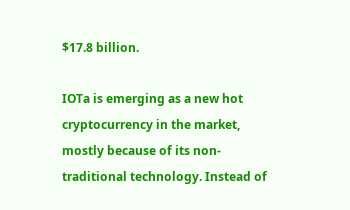$17.8 billion.

IOTa is emerging as a new hot cryptocurrency in the market, mostly because of its non-traditional technology. Instead of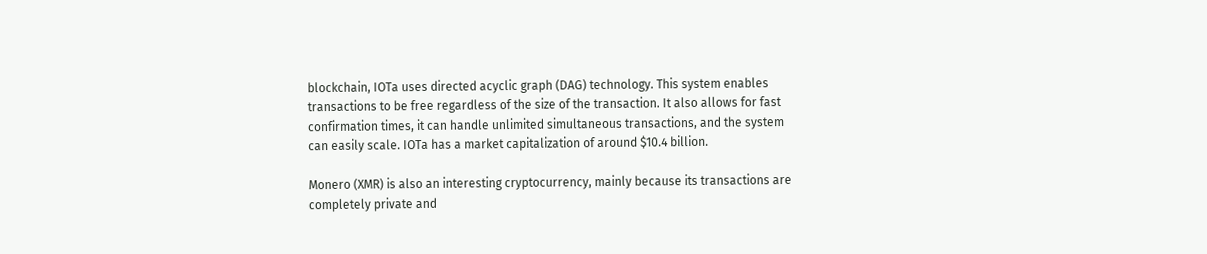blockchain, IOTa uses directed acyclic graph (DAG) technology. This system enables transactions to be free regardless of the size of the transaction. It also allows for fast confirmation times, it can handle unlimited simultaneous transactions, and the system can easily scale. IOTa has a market capitalization of around $10.4 billion.

Monero (XMR) is also an interesting cryptocurrency, mainly because its transactions are completely private and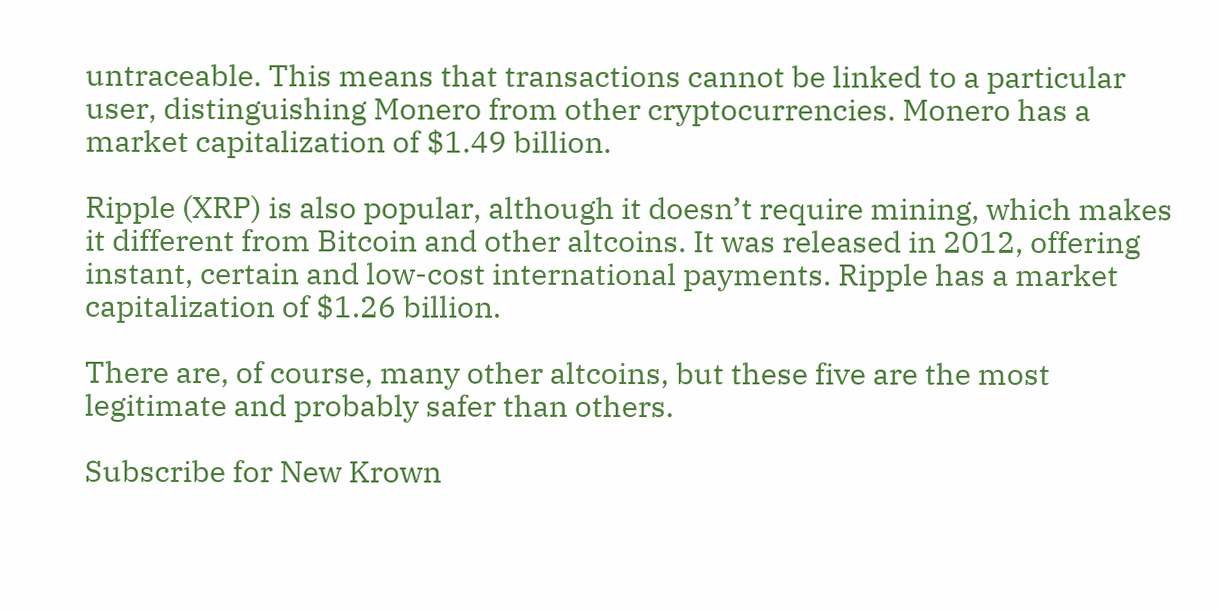untraceable. This means that transactions cannot be linked to a particular user, distinguishing Monero from other cryptocurrencies. Monero has a market capitalization of $1.49 billion.

Ripple (XRP) is also popular, although it doesn’t require mining, which makes it different from Bitcoin and other altcoins. It was released in 2012, offering instant, certain and low-cost international payments. Ripple has a market capitalization of $1.26 billion.

There are, of course, many other altcoins, but these five are the most legitimate and probably safer than others.

Subscribe for New Krown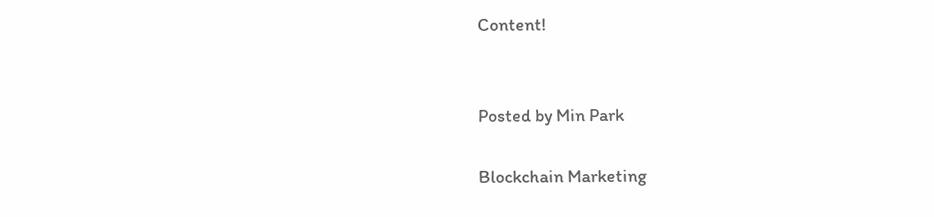Content!


Posted by Min Park

Blockchain Marketing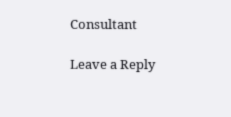Consultant

Leave a Reply